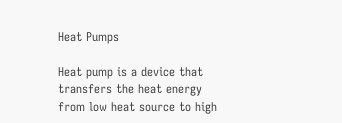Heat Pumps

Heat pump is a device that transfers the heat energy from low heat source to high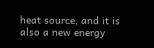heat source, and it is also a new energy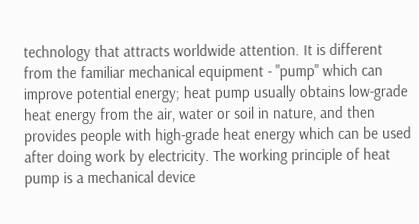technology that attracts worldwide attention. It is different from the familiar mechanical equipment - "pump" which can improve potential energy; heat pump usually obtains low-grade heat energy from the air, water or soil in nature, and then provides people with high-grade heat energy which can be used after doing work by electricity. The working principle of heat pump is a mechanical device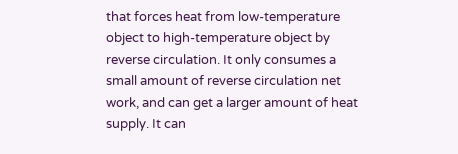that forces heat from low-temperature object to high-temperature object by reverse circulation. It only consumes a small amount of reverse circulation net work, and can get a larger amount of heat supply. It can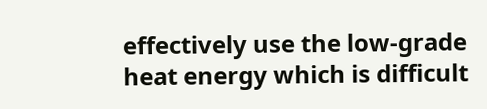effectively use the low-grade heat energy which is difficult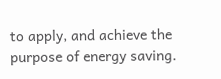to apply, and achieve the purpose of energy saving.